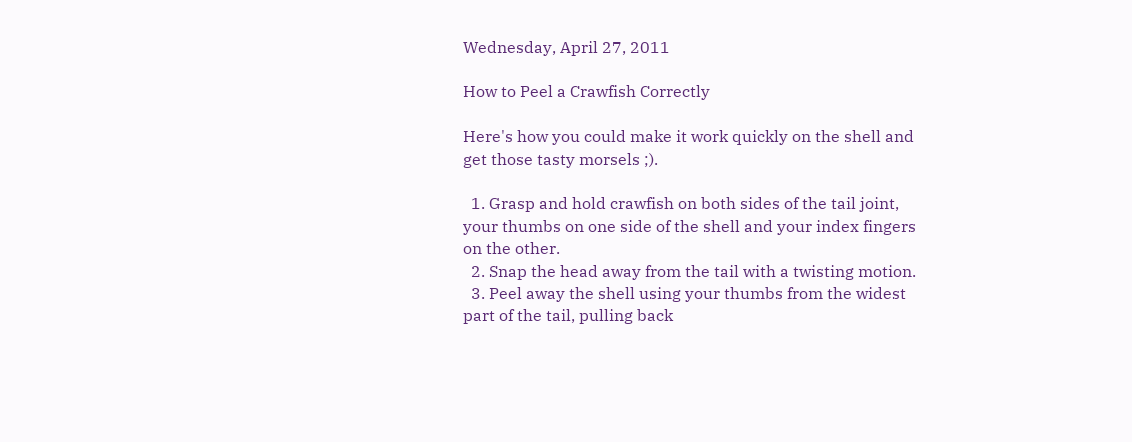Wednesday, April 27, 2011

How to Peel a Crawfish Correctly

Here's how you could make it work quickly on the shell and get those tasty morsels ;).

  1. Grasp and hold crawfish on both sides of the tail joint, your thumbs on one side of the shell and your index fingers on the other.
  2. Snap the head away from the tail with a twisting motion.
  3. Peel away the shell using your thumbs from the widest part of the tail, pulling back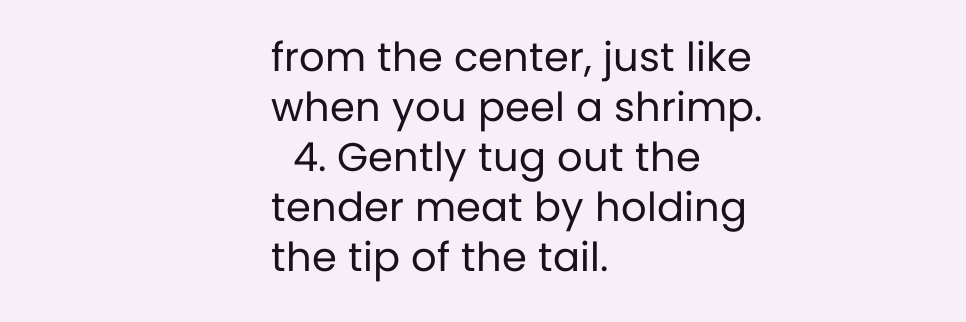from the center, just like when you peel a shrimp.
  4. Gently tug out the tender meat by holding the tip of the tail.